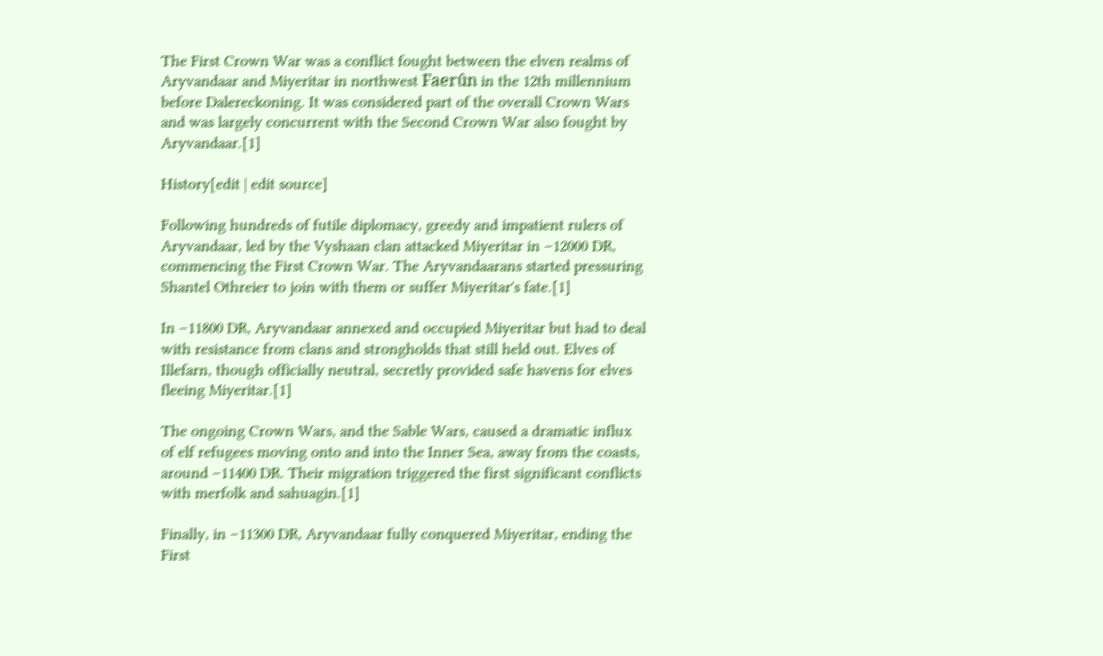The First Crown War was a conflict fought between the elven realms of Aryvandaar and Miyeritar in northwest Faerûn in the 12th millennium before Dalereckoning. It was considered part of the overall Crown Wars and was largely concurrent with the Second Crown War also fought by Aryvandaar.[1]

History[edit | edit source]

Following hundreds of futile diplomacy, greedy and impatient rulers of Aryvandaar, led by the Vyshaan clan attacked Miyeritar in −12000 DR, commencing the First Crown War. The Aryvandaarans started pressuring Shantel Othreier to join with them or suffer Miyeritar's fate.[1]

In −11800 DR, Aryvandaar annexed and occupied Miyeritar but had to deal with resistance from clans and strongholds that still held out. Elves of Illefarn, though officially neutral, secretly provided safe havens for elves fleeing Miyeritar.[1]

The ongoing Crown Wars, and the Sable Wars, caused a dramatic influx of elf refugees moving onto and into the Inner Sea, away from the coasts, around −11400 DR. Their migration triggered the first significant conflicts with merfolk and sahuagin.[1]

Finally, in −11300 DR, Aryvandaar fully conquered Miyeritar, ending the First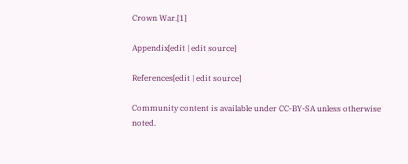Crown War.[1]

Appendix[edit | edit source]

References[edit | edit source]

Community content is available under CC-BY-SA unless otherwise noted.